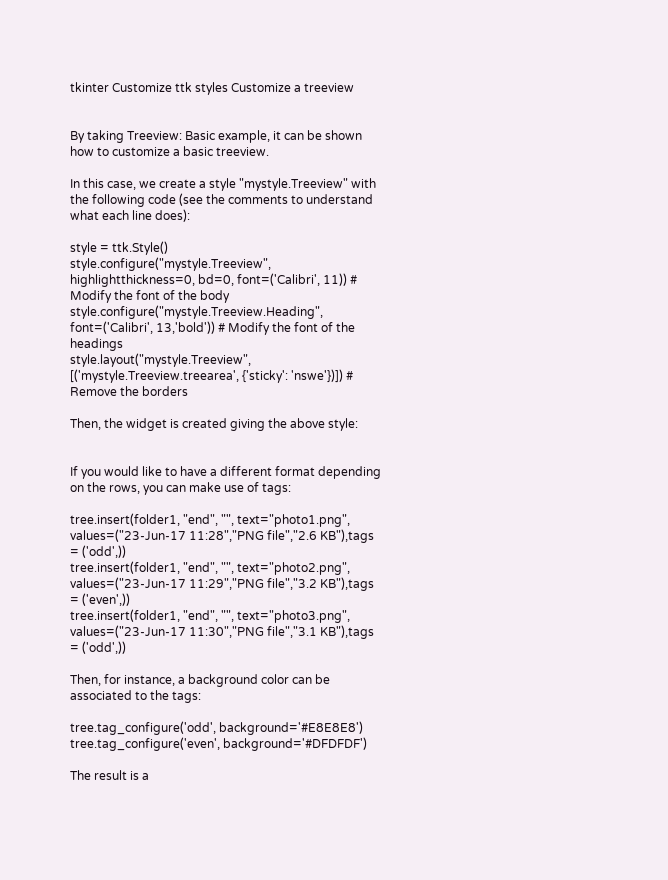tkinter Customize ttk styles Customize a treeview


By taking Treeview: Basic example, it can be shown how to customize a basic treeview.

In this case, we create a style "mystyle.Treeview" with the following code (see the comments to understand what each line does):

style = ttk.Style()
style.configure("mystyle.Treeview", highlightthickness=0, bd=0, font=('Calibri', 11)) # Modify the font of the body
style.configure("mystyle.Treeview.Heading", font=('Calibri', 13,'bold')) # Modify the font of the headings
style.layout("mystyle.Treeview", [('mystyle.Treeview.treearea', {'sticky': 'nswe'})]) # Remove the borders

Then, the widget is created giving the above style:


If you would like to have a different format depending on the rows, you can make use of tags:

tree.insert(folder1, "end", "", text="photo1.png", values=("23-Jun-17 11:28","PNG file","2.6 KB"),tags = ('odd',))
tree.insert(folder1, "end", "", text="photo2.png", values=("23-Jun-17 11:29","PNG file","3.2 KB"),tags = ('even',))
tree.insert(folder1, "end", "", text="photo3.png", values=("23-Jun-17 11:30","PNG file","3.1 KB"),tags = ('odd',))

Then, for instance, a background color can be associated to the tags:

tree.tag_configure('odd', background='#E8E8E8')
tree.tag_configure('even', background='#DFDFDF')

The result is a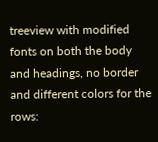treeview with modified fonts on both the body and headings, no border and different colors for the rows: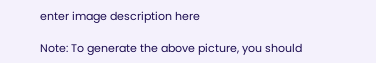enter image description here

Note: To generate the above picture, you should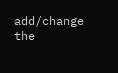add/change the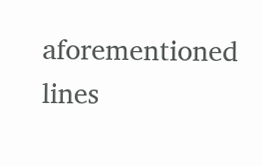aforementioned lines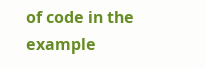of code in the example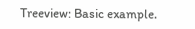Treeview: Basic example.